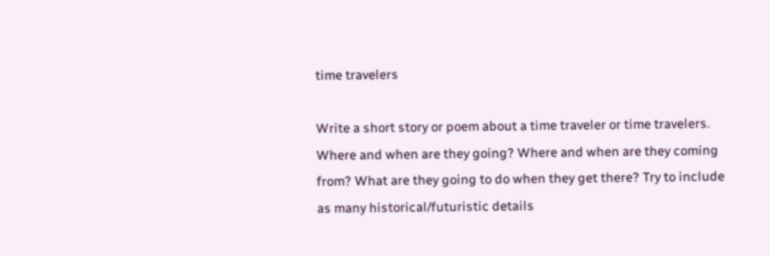time travelers

Write a short story or poem about a time traveler or time travelers. Where and when are they going? Where and when are they coming from? What are they going to do when they get there? Try to include as many historical/futuristic details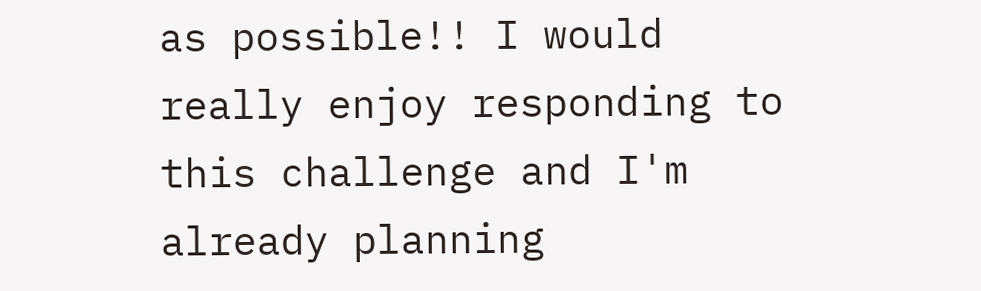as possible!! I would really enjoy responding to this challenge and I'm already planning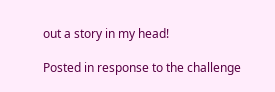out a story in my head!

Posted in response to the challenge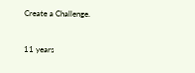Create a Challenge.



11 years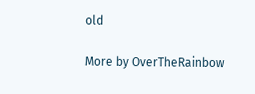old

More by OverTheRainbow